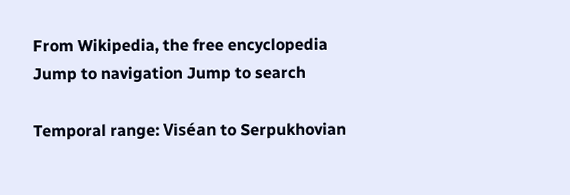From Wikipedia, the free encyclopedia
Jump to navigation Jump to search

Temporal range: Viséan to Serpukhovian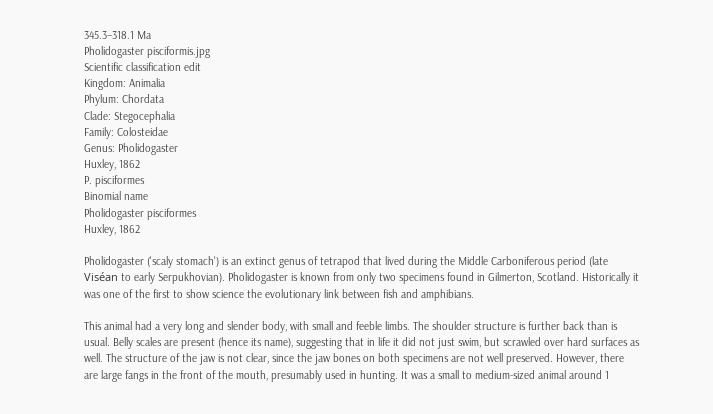345.3–318.1 Ma
Pholidogaster pisciformis.jpg
Scientific classification edit
Kingdom: Animalia
Phylum: Chordata
Clade: Stegocephalia
Family: Colosteidae
Genus: Pholidogaster
Huxley, 1862
P. pisciformes
Binomial name
Pholidogaster pisciformes
Huxley, 1862

Pholidogaster ('scaly stomach') is an extinct genus of tetrapod that lived during the Middle Carboniferous period (late Viséan to early Serpukhovian). Pholidogaster is known from only two specimens found in Gilmerton, Scotland. Historically it was one of the first to show science the evolutionary link between fish and amphibians.

This animal had a very long and slender body, with small and feeble limbs. The shoulder structure is further back than is usual. Belly scales are present (hence its name), suggesting that in life it did not just swim, but scrawled over hard surfaces as well. The structure of the jaw is not clear, since the jaw bones on both specimens are not well preserved. However, there are large fangs in the front of the mouth, presumably used in hunting. It was a small to medium-sized animal around 1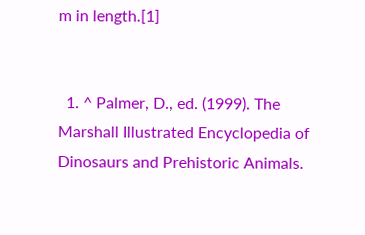m in length.[1]


  1. ^ Palmer, D., ed. (1999). The Marshall Illustrated Encyclopedia of Dinosaurs and Prehistoric Animals.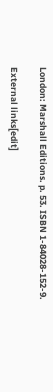London: Marshall Editions. p. 53. ISBN 1-84028-152-9.

External links[edit]